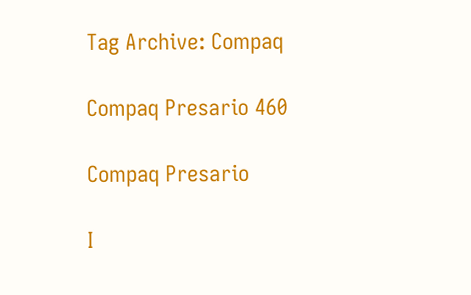Tag Archive: Compaq

Compaq Presario 460

Compaq Presario

I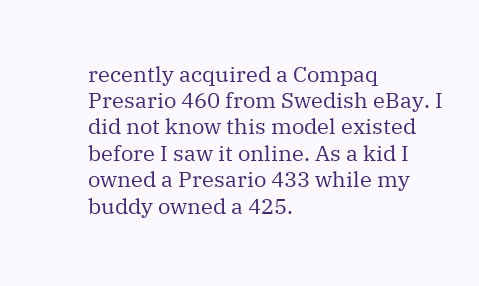recently acquired a Compaq Presario 460 from Swedish eBay. I did not know this model existed before I saw it online. As a kid I owned a Presario 433 while my buddy owned a 425.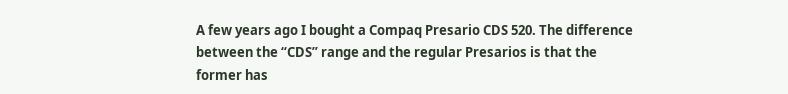A few years ago I bought a Compaq Presario CDS 520. The difference between the “CDS” range and the regular Presarios is that the former has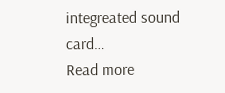integreated sound card…
Read more